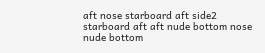aft nose starboard aft side2 starboard aft aft nude bottom nose nude bottom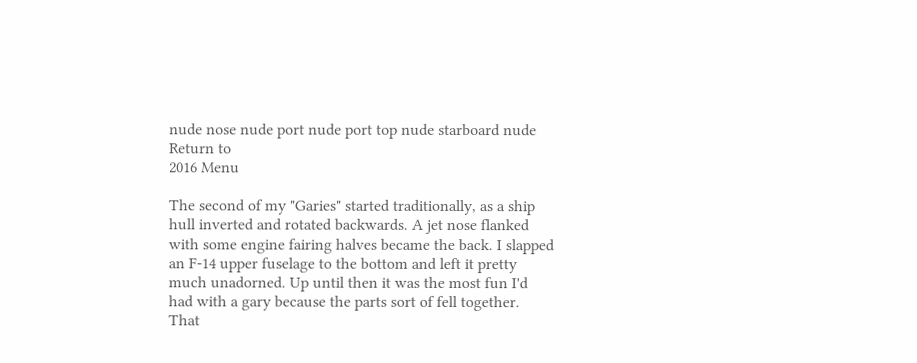nude nose nude port nude port top nude starboard nude
Return to
2016 Menu

The second of my "Garies" started traditionally, as a ship hull inverted and rotated backwards. A jet nose flanked with some engine fairing halves became the back. I slapped an F-14 upper fuselage to the bottom and left it pretty much unadorned. Up until then it was the most fun I'd had with a gary because the parts sort of fell together. That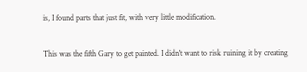is, I found parts that just fit, with very little modification.

This was the fifth Gary to get painted. I didn't want to risk ruining it by creating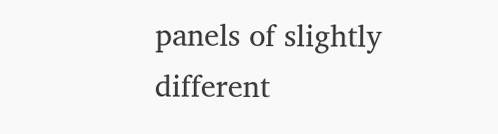panels of slightly different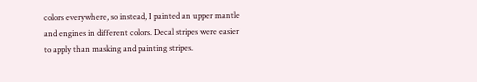colors everywhere, so instead, I painted an upper mantle and engines in different colors. Decal stripes were easier to apply than masking and painting stripes.